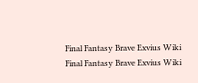Final Fantasy Brave Exvius Wiki
Final Fantasy Brave Exvius Wiki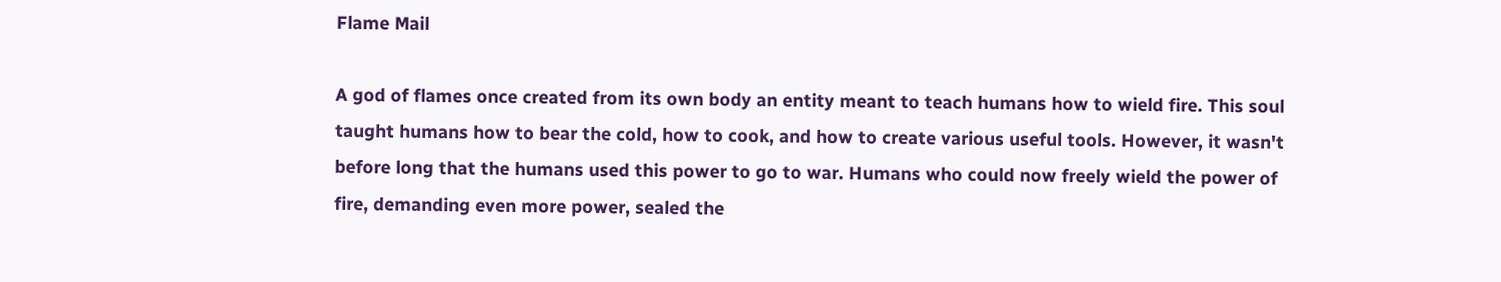Flame Mail

A god of flames once created from its own body an entity meant to teach humans how to wield fire. This soul taught humans how to bear the cold, how to cook, and how to create various useful tools. However, it wasn't before long that the humans used this power to go to war. Humans who could now freely wield the power of fire, demanding even more power, sealed the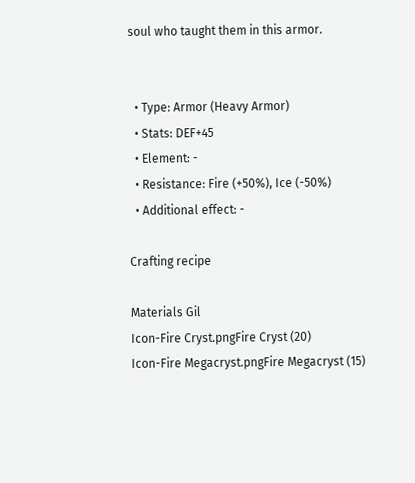soul who taught them in this armor.


  • Type: Armor (Heavy Armor)
  • Stats: DEF+45
  • Element: -
  • Resistance: Fire (+50%), Ice (-50%)
  • Additional effect: -

Crafting recipe

Materials Gil
Icon-Fire Cryst.pngFire Cryst (20)
Icon-Fire Megacryst.pngFire Megacryst (15)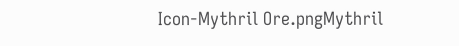Icon-Mythril Ore.pngMythril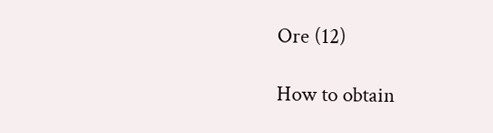Ore (12)

How to obtain